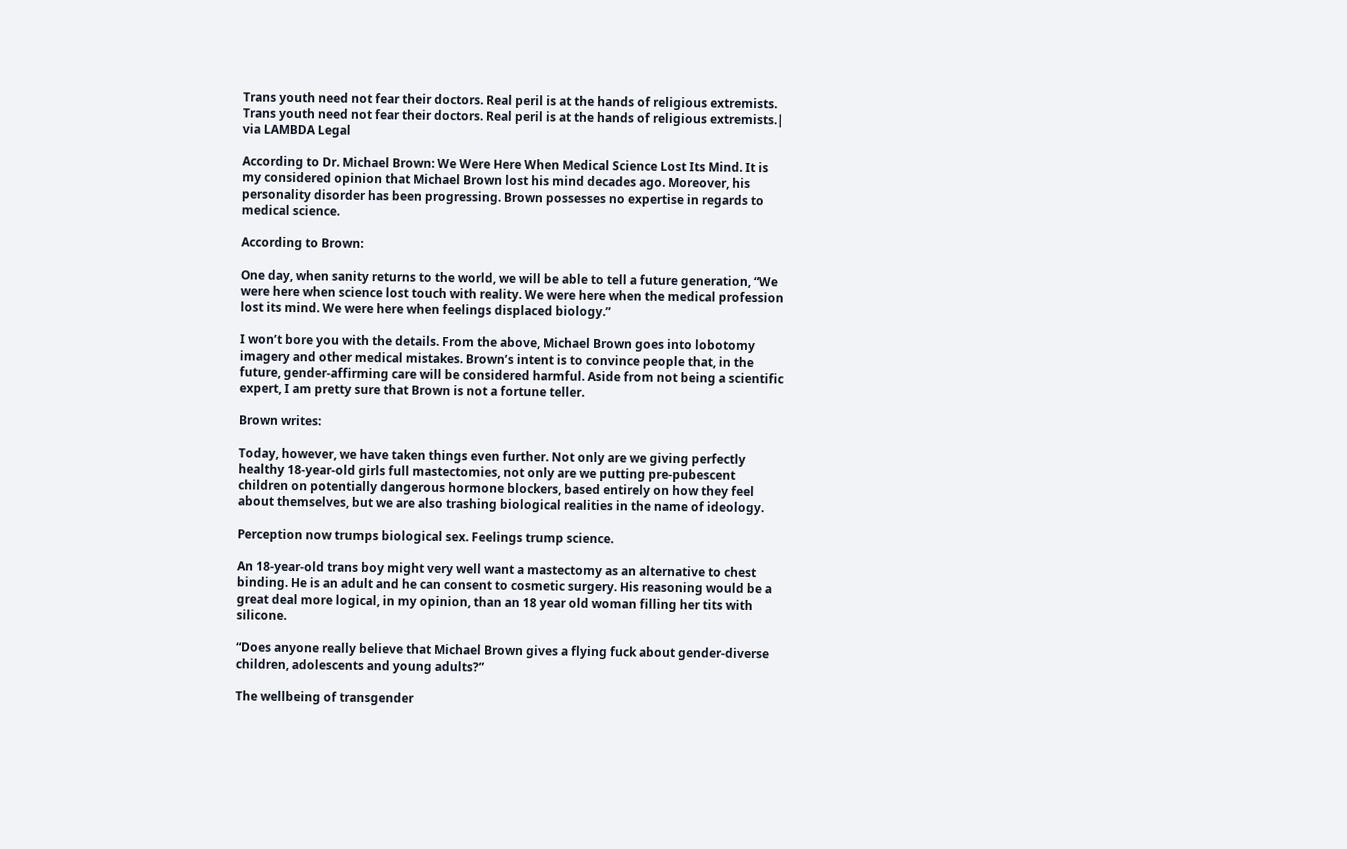Trans youth need not fear their doctors. Real peril is at the hands of religious extremists.
Trans youth need not fear their doctors. Real peril is at the hands of religious extremists.| via LAMBDA Legal

According to Dr. Michael Brown: We Were Here When Medical Science Lost Its Mind. It is my considered opinion that Michael Brown lost his mind decades ago. Moreover, his personality disorder has been progressing. Brown possesses no expertise in regards to medical science.

According to Brown:

One day, when sanity returns to the world, we will be able to tell a future generation, “We were here when science lost touch with reality. We were here when the medical profession lost its mind. We were here when feelings displaced biology.”

I won’t bore you with the details. From the above, Michael Brown goes into lobotomy imagery and other medical mistakes. Brown’s intent is to convince people that, in the future, gender-affirming care will be considered harmful. Aside from not being a scientific expert, I am pretty sure that Brown is not a fortune teller.

Brown writes:

Today, however, we have taken things even further. Not only are we giving perfectly healthy 18-year-old girls full mastectomies, not only are we putting pre-pubescent children on potentially dangerous hormone blockers, based entirely on how they feel about themselves, but we are also trashing biological realities in the name of ideology.

Perception now trumps biological sex. Feelings trump science.

An 18-year-old trans boy might very well want a mastectomy as an alternative to chest binding. He is an adult and he can consent to cosmetic surgery. His reasoning would be a great deal more logical, in my opinion, than an 18 year old woman filling her tits with silicone.

“Does anyone really believe that Michael Brown gives a flying fuck about gender-diverse children, adolescents and young adults?”

The wellbeing of transgender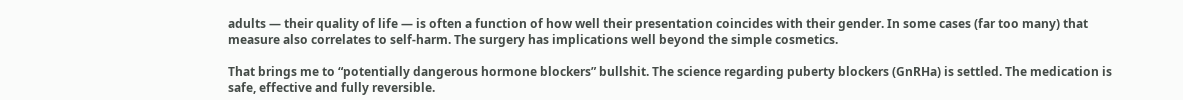adults — their quality of life — is often a function of how well their presentation coincides with their gender. In some cases (far too many) that measure also correlates to self-harm. The surgery has implications well beyond the simple cosmetics.

That brings me to “potentially dangerous hormone blockers” bullshit. The science regarding puberty blockers (GnRHa) is settled. The medication is safe, effective and fully reversible.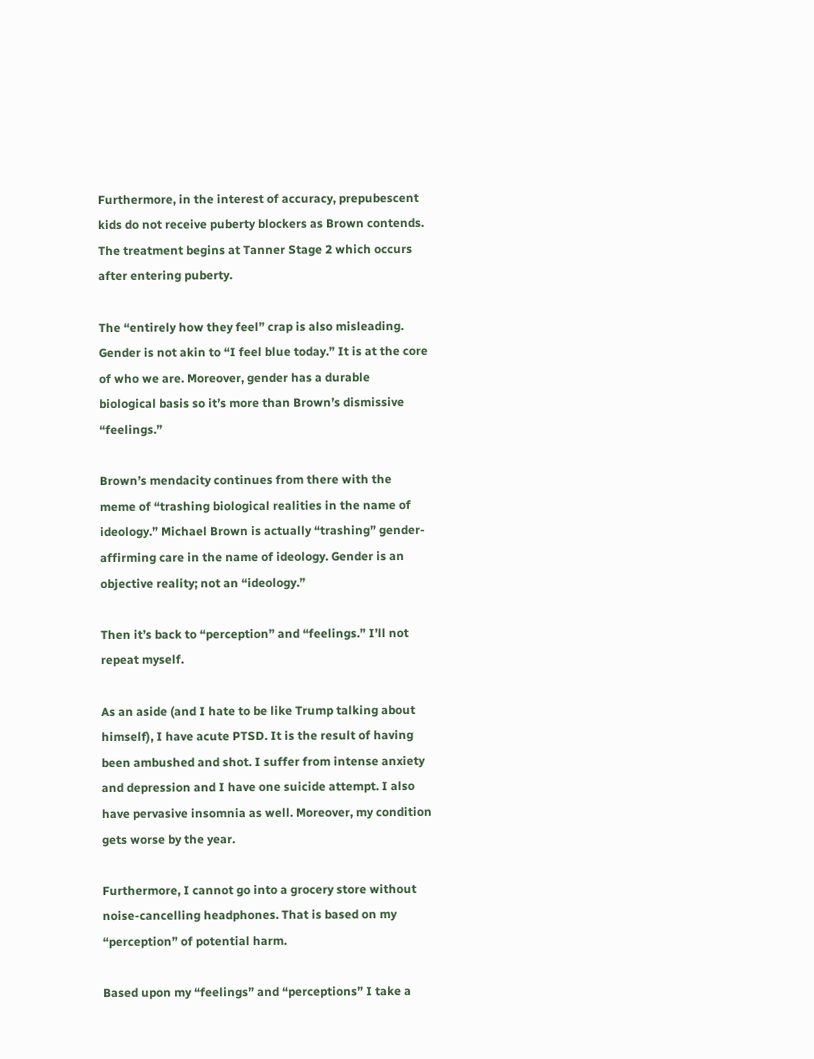Furthermore, in the interest of accuracy, prepubescent kids do not receive puberty blockers as Brown contends. The treatment begins at Tanner Stage 2 which occurs after entering puberty.

The “entirely how they feel” crap is also misleading. Gender is not akin to “I feel blue today.” It is at the core of who we are. Moreover, gender has a durable biological basis so it’s more than Brown’s dismissive “feelings.”

Brown’s mendacity continues from there with the meme of “trashing biological realities in the name of ideology.” Michael Brown is actually “trashing” gender-affirming care in the name of ideology. Gender is an objective reality; not an “ideology.”

Then it’s back to “perception” and “feelings.” I’ll not repeat myself.

As an aside (and I hate to be like Trump talking about himself), I have acute PTSD. It is the result of having been ambushed and shot. I suffer from intense anxiety and depression and I have one suicide attempt. I also have pervasive insomnia as well. Moreover, my condition gets worse by the year.

Furthermore, I cannot go into a grocery store without noise-cancelling headphones. That is based on my “perception” of potential harm.

Based upon my “feelings” and “perceptions” I take a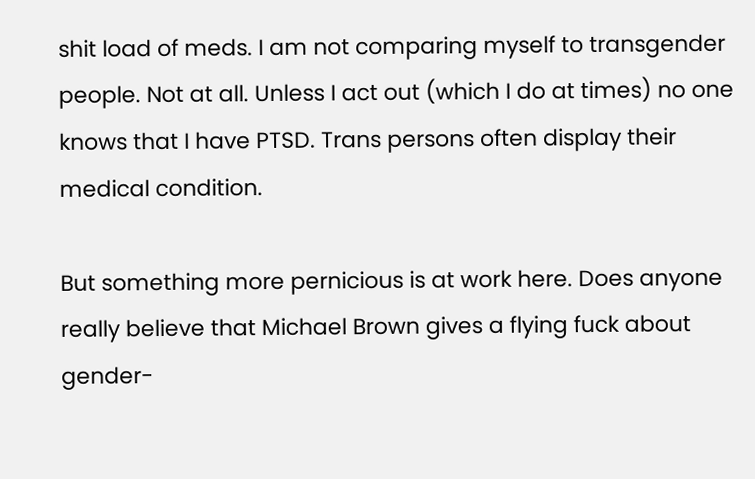shit load of meds. I am not comparing myself to transgender people. Not at all. Unless I act out (which I do at times) no one knows that I have PTSD. Trans persons often display their medical condition.

But something more pernicious is at work here. Does anyone really believe that Michael Brown gives a flying fuck about gender-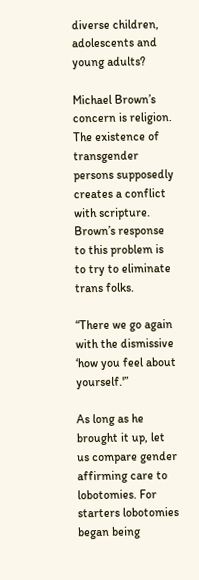diverse children, adolescents and young adults?

Michael Brown’s concern is religion. The existence of transgender persons supposedly creates a conflict with scripture. Brown’s response to this problem is to try to eliminate trans folks.

“There we go again with the dismissive ‘how you feel about yourself.'”

As long as he brought it up, let us compare gender affirming care to lobotomies. For starters lobotomies began being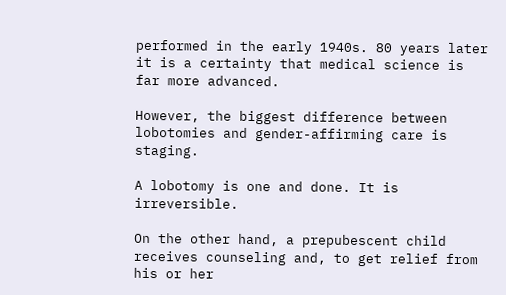performed in the early 1940s. 80 years later it is a certainty that medical science is far more advanced.

However, the biggest difference between lobotomies and gender-affirming care is staging.

A lobotomy is one and done. It is irreversible.

On the other hand, a prepubescent child receives counseling and, to get relief from his or her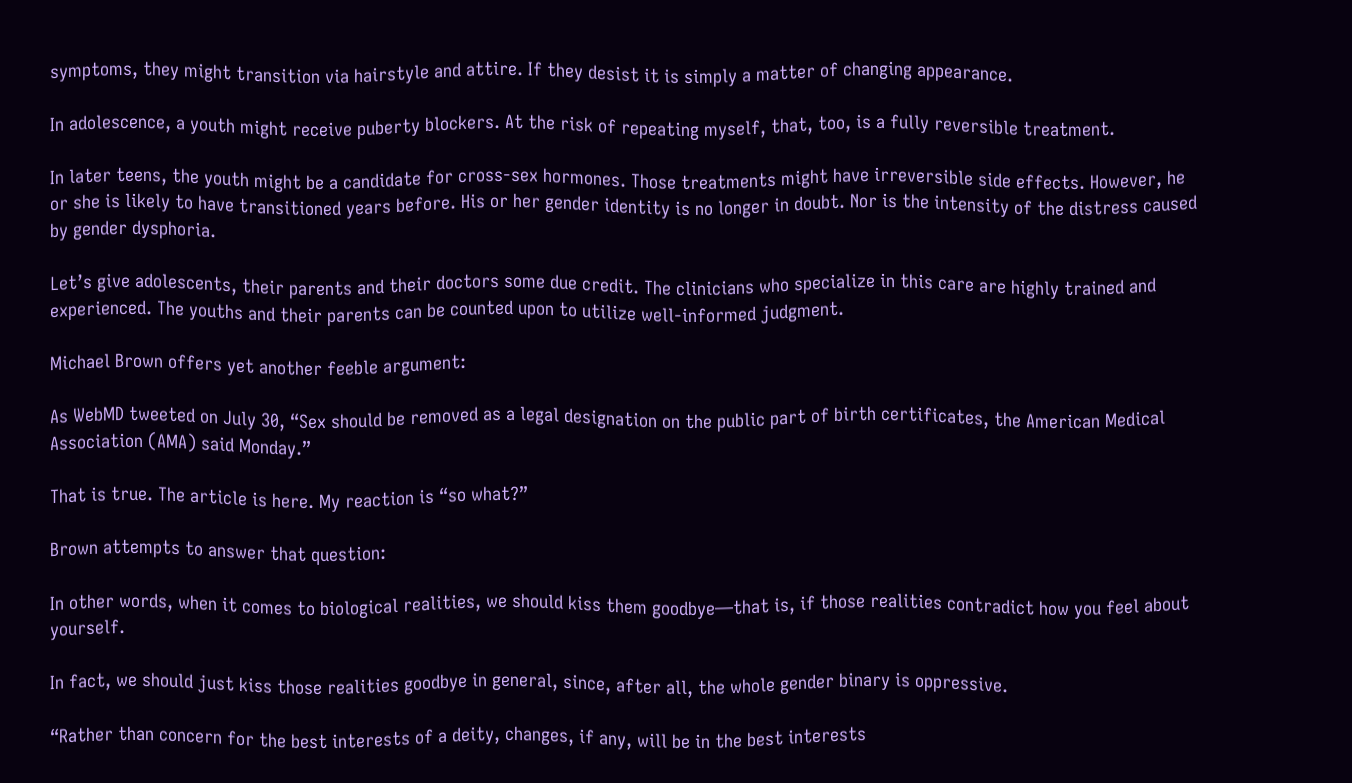symptoms, they might transition via hairstyle and attire. If they desist it is simply a matter of changing appearance.

In adolescence, a youth might receive puberty blockers. At the risk of repeating myself, that, too, is a fully reversible treatment.

In later teens, the youth might be a candidate for cross-sex hormones. Those treatments might have irreversible side effects. However, he or she is likely to have transitioned years before. His or her gender identity is no longer in doubt. Nor is the intensity of the distress caused by gender dysphoria.

Let’s give adolescents, their parents and their doctors some due credit. The clinicians who specialize in this care are highly trained and experienced. The youths and their parents can be counted upon to utilize well-informed judgment.

Michael Brown offers yet another feeble argument:

As WebMD tweeted on July 30, “Sex should be removed as a legal designation on the public part of birth certificates, the American Medical Association (AMA) said Monday.”

That is true. The article is here. My reaction is “so what?”

Brown attempts to answer that question:

In other words, when it comes to biological realities, we should kiss them goodbye—that is, if those realities contradict how you feel about yourself.

In fact, we should just kiss those realities goodbye in general, since, after all, the whole gender binary is oppressive.

“Rather than concern for the best interests of a deity, changes, if any, will be in the best interests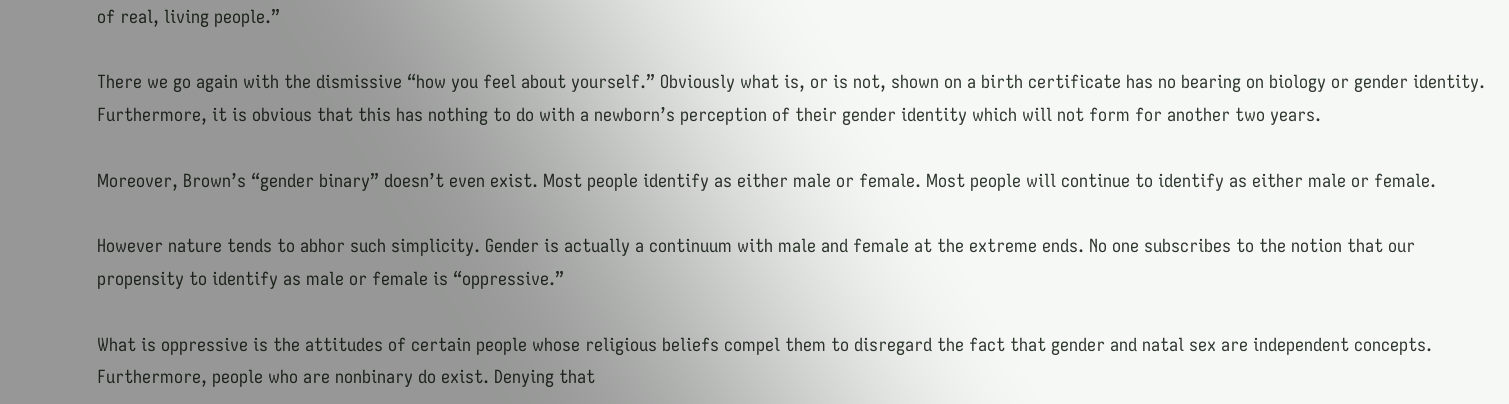of real, living people.”

There we go again with the dismissive “how you feel about yourself.” Obviously what is, or is not, shown on a birth certificate has no bearing on biology or gender identity. Furthermore, it is obvious that this has nothing to do with a newborn’s perception of their gender identity which will not form for another two years.

Moreover, Brown’s “gender binary” doesn’t even exist. Most people identify as either male or female. Most people will continue to identify as either male or female.

However nature tends to abhor such simplicity. Gender is actually a continuum with male and female at the extreme ends. No one subscribes to the notion that our propensity to identify as male or female is “oppressive.”

What is oppressive is the attitudes of certain people whose religious beliefs compel them to disregard the fact that gender and natal sex are independent concepts. Furthermore, people who are nonbinary do exist. Denying that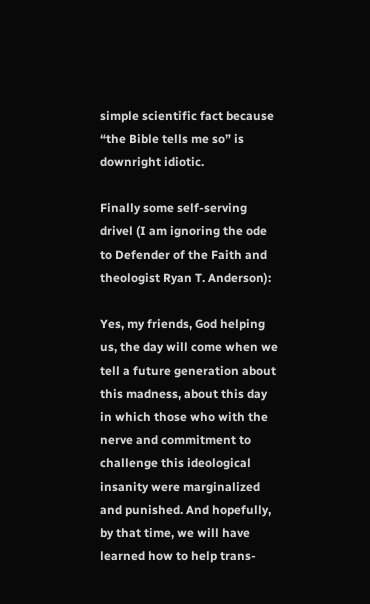simple scientific fact because “the Bible tells me so” is downright idiotic.

Finally some self-serving drivel (I am ignoring the ode to Defender of the Faith and theologist Ryan T. Anderson):

Yes, my friends, God helping us, the day will come when we tell a future generation about this madness, about this day in which those who with the nerve and commitment to challenge this ideological insanity were marginalized and punished. And hopefully, by that time, we will have learned how to help trans-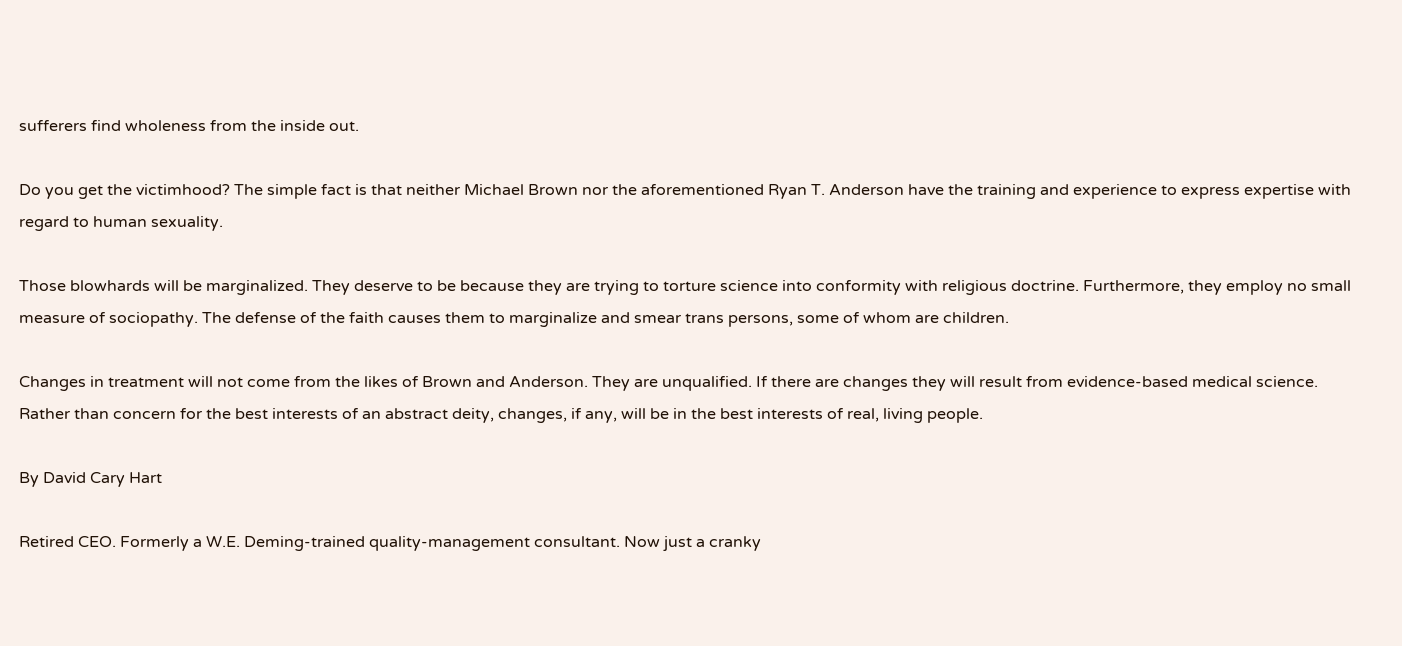sufferers find wholeness from the inside out.

Do you get the victimhood? The simple fact is that neither Michael Brown nor the aforementioned Ryan T. Anderson have the training and experience to express expertise with regard to human sexuality.

Those blowhards will be marginalized. They deserve to be because they are trying to torture science into conformity with religious doctrine. Furthermore, they employ no small measure of sociopathy. The defense of the faith causes them to marginalize and smear trans persons, some of whom are children.

Changes in treatment will not come from the likes of Brown and Anderson. They are unqualified. If there are changes they will result from evidence-based medical science. Rather than concern for the best interests of an abstract deity, changes, if any, will be in the best interests of real, living people.

By David Cary Hart

Retired CEO. Formerly a W.E. Deming-trained quality-management consultant. Now just a cranky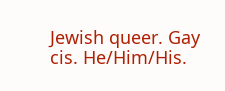Jewish queer. Gay cis. He/Him/His.